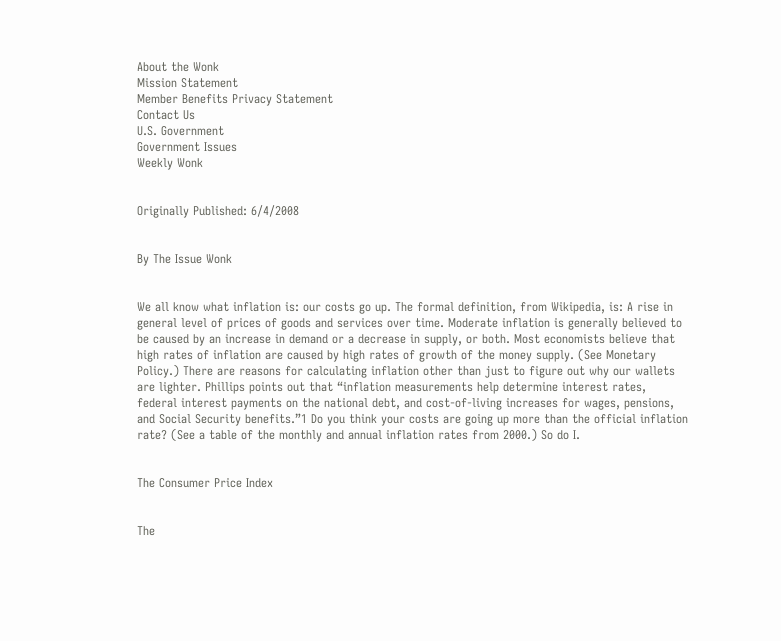About the Wonk
Mission Statement
Member Benefits Privacy Statement
Contact Us
U.S. Government
Government Issues
Weekly Wonk


Originally Published: 6/4/2008


By The Issue Wonk


We all know what inflation is: our costs go up. The formal definition, from Wikipedia, is: A rise in general level of prices of goods and services over time. Moderate inflation is generally believed to be caused by an increase in demand or a decrease in supply, or both. Most economists believe that high rates of inflation are caused by high rates of growth of the money supply. (See Monetary Policy.) There are reasons for calculating inflation other than just to figure out why our wallets are lighter. Phillips points out that “inflation measurements help determine interest rates, federal interest payments on the national debt, and cost-of-living increases for wages, pensions, and Social Security benefits.”1 Do you think your costs are going up more than the official inflation rate? (See a table of the monthly and annual inflation rates from 2000.) So do I.


The Consumer Price Index


The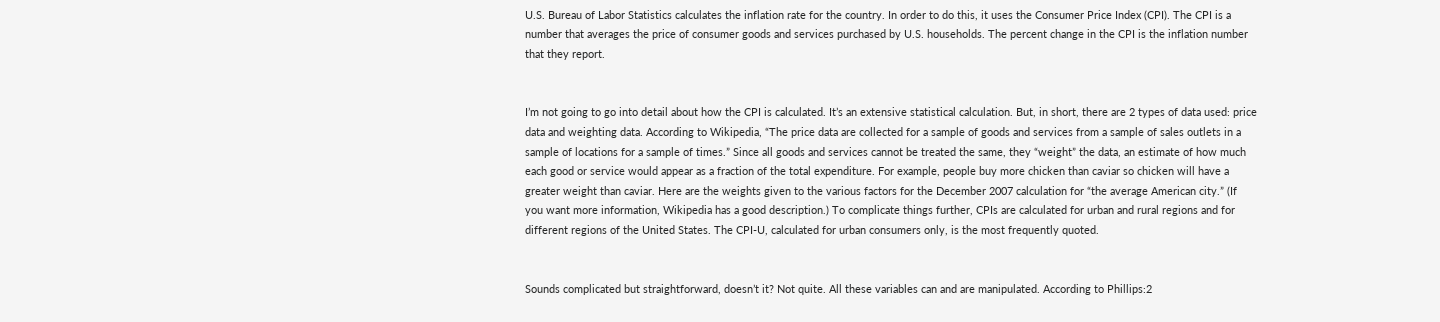U.S. Bureau of Labor Statistics calculates the inflation rate for the country. In order to do this, it uses the Consumer Price Index (CPI). The CPI is a number that averages the price of consumer goods and services purchased by U.S. households. The percent change in the CPI is the inflation number that they report.


I’m not going to go into detail about how the CPI is calculated. It’s an extensive statistical calculation. But, in short, there are 2 types of data used: price data and weighting data. According to Wikipedia, “The price data are collected for a sample of goods and services from a sample of sales outlets in a sample of locations for a sample of times.” Since all goods and services cannot be treated the same, they “weight” the data, an estimate of how much each good or service would appear as a fraction of the total expenditure. For example, people buy more chicken than caviar so chicken will have a greater weight than caviar. Here are the weights given to the various factors for the December 2007 calculation for “the average American city.” (If you want more information, Wikipedia has a good description.) To complicate things further, CPIs are calculated for urban and rural regions and for different regions of the United States. The CPI-U, calculated for urban consumers only, is the most frequently quoted.


Sounds complicated but straightforward, doesn’t it? Not quite. All these variables can and are manipulated. According to Phillips:2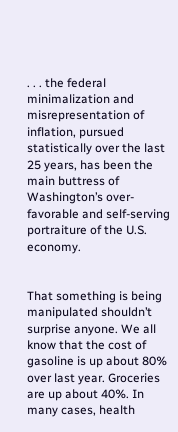. . . the federal minimalization and misrepresentation of inflation, pursued statistically over the last 25 years, has been the main buttress of Washington’s over-favorable and self-serving portraiture of the U.S. economy.


That something is being manipulated shouldn’t surprise anyone. We all know that the cost of gasoline is up about 80% over last year. Groceries are up about 40%. In many cases, health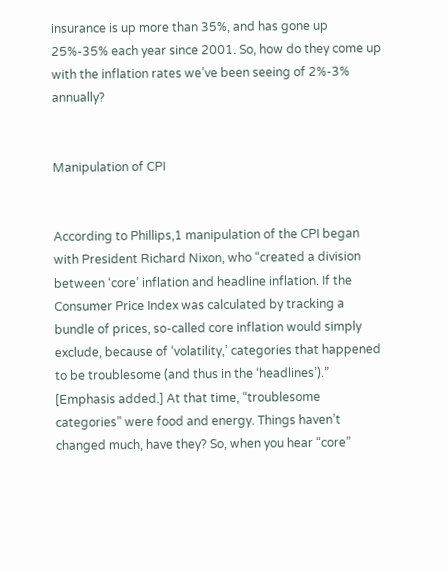insurance is up more than 35%, and has gone up 25%-35% each year since 2001. So, how do they come up with the inflation rates we’ve been seeing of 2%-3% annually?


Manipulation of CPI


According to Phillips,1 manipulation of the CPI began with President Richard Nixon, who “created a division between ‘core’ inflation and headline inflation. If the Consumer Price Index was calculated by tracking a bundle of prices, so-called core inflation would simply exclude, because of ‘volatility,’ categories that happened to be troublesome (and thus in the ‘headlines’).” [Emphasis added.] At that time, “troublesome categories” were food and energy. Things haven’t changed much, have they? So, when you hear “core”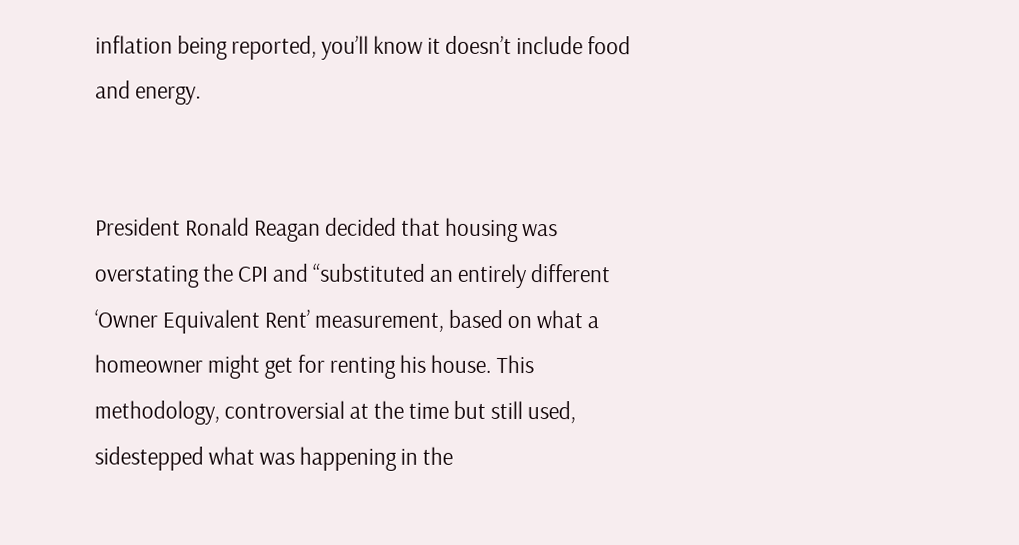inflation being reported, you’ll know it doesn’t include food and energy.


President Ronald Reagan decided that housing was overstating the CPI and “substituted an entirely different ‘Owner Equivalent Rent’ measurement, based on what a homeowner might get for renting his house. This methodology, controversial at the time but still used, sidestepped what was happening in the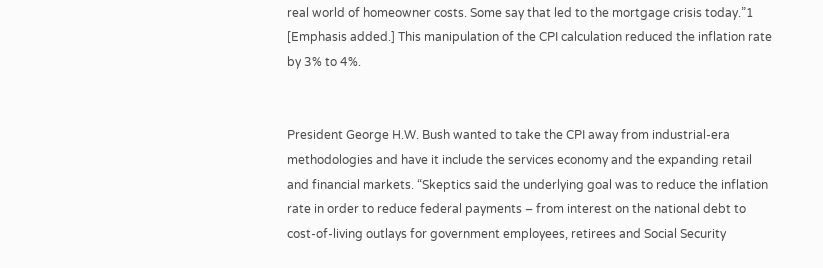real world of homeowner costs. Some say that led to the mortgage crisis today.”1 [Emphasis added.] This manipulation of the CPI calculation reduced the inflation rate by 3% to 4%.


President George H.W. Bush wanted to take the CPI away from industrial-era methodologies and have it include the services economy and the expanding retail and financial markets. “Skeptics said the underlying goal was to reduce the inflation rate in order to reduce federal payments – from interest on the national debt to cost-of-living outlays for government employees, retirees and Social Security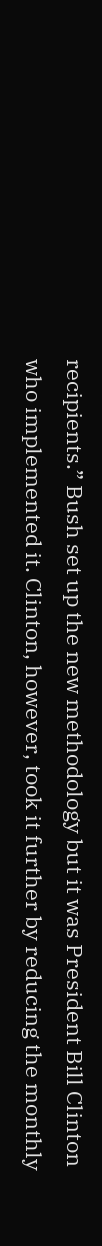recipients.” Bush set up the new methodology but it was President Bill Clinton who implemented it. Clinton, however, took it further by reducing the monthly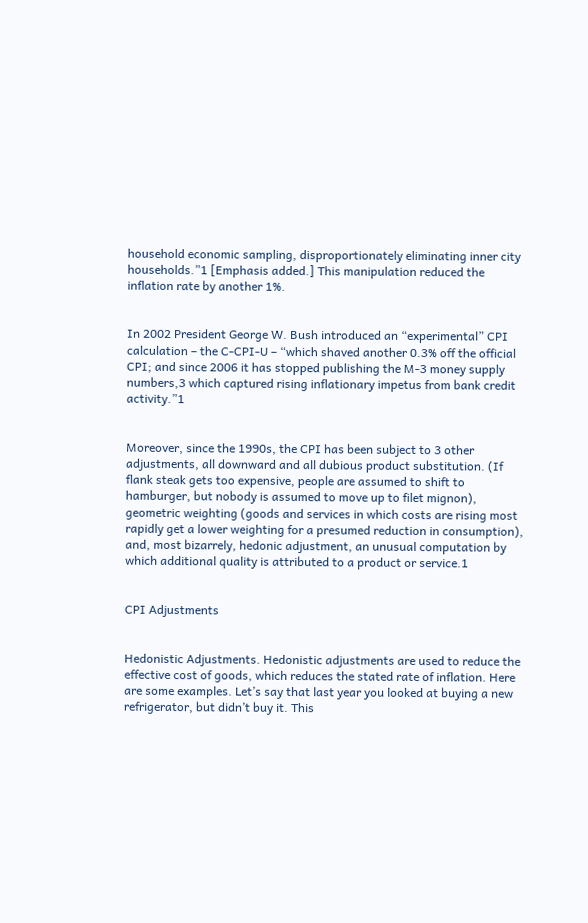household economic sampling, disproportionately eliminating inner city households.”1 [Emphasis added.] This manipulation reduced the inflation rate by another 1%.


In 2002 President George W. Bush introduced an “experimental” CPI calculation – the C-CPI-U – “which shaved another 0.3% off the official CPI; and since 2006 it has stopped publishing the M-3 money supply numbers,3 which captured rising inflationary impetus from bank credit activity.”1


Moreover, since the 1990s, the CPI has been subject to 3 other adjustments, all downward and all dubious product substitution. (If flank steak gets too expensive, people are assumed to shift to hamburger, but nobody is assumed to move up to filet mignon), geometric weighting (goods and services in which costs are rising most rapidly get a lower weighting for a presumed reduction in consumption), and, most bizarrely, hedonic adjustment, an unusual computation by which additional quality is attributed to a product or service.1


CPI Adjustments


Hedonistic Adjustments. Hedonistic adjustments are used to reduce the effective cost of goods, which reduces the stated rate of inflation. Here are some examples. Let’s say that last year you looked at buying a new refrigerator, but didn’t buy it. This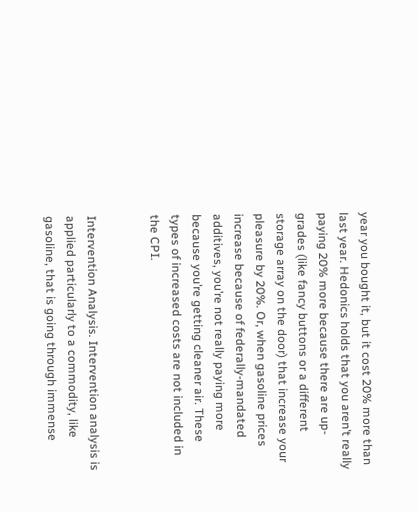year you bought it, but it cost 20% more than last year. Hedonics holds that you aren’t really paying 20% more because there are up-grades (like fancy buttons or a different storage array on the door) that increase your pleasure by 20%. Or, when gasoline prices increase because of federally-mandated additives, you’re not really paying more because you’re getting cleaner air. These types of increased costs are not included in the CPI.


Intervention Analysis. Intervention analysis is applied particularly to a commodity, like gasoline, that is going through immense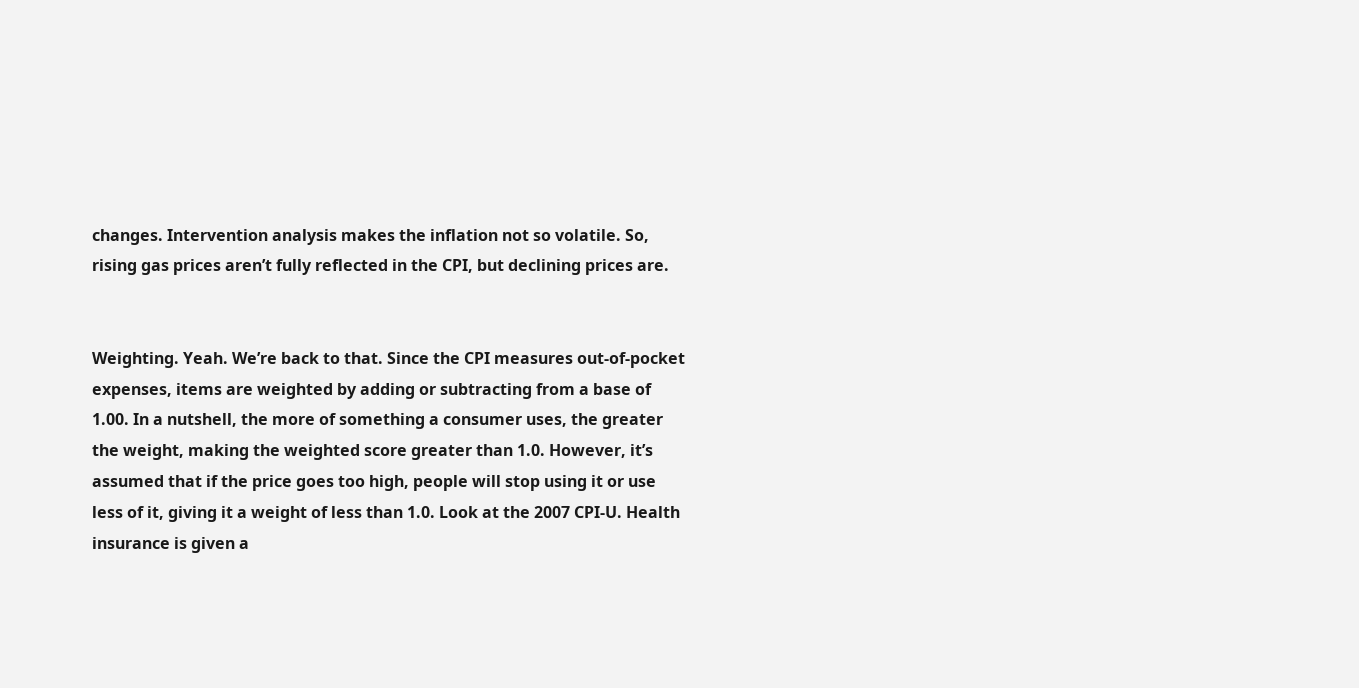changes. Intervention analysis makes the inflation not so volatile. So, rising gas prices aren’t fully reflected in the CPI, but declining prices are.


Weighting. Yeah. We’re back to that. Since the CPI measures out-of-pocket expenses, items are weighted by adding or subtracting from a base of 1.00. In a nutshell, the more of something a consumer uses, the greater the weight, making the weighted score greater than 1.0. However, it’s assumed that if the price goes too high, people will stop using it or use less of it, giving it a weight of less than 1.0. Look at the 2007 CPI-U. Health insurance is given a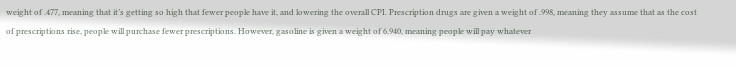weight of .477, meaning that it’s getting so high that fewer people have it, and lowering the overall CPI. Prescription drugs are given a weight of .998, meaning they assume that as the cost of prescriptions rise, people will purchase fewer prescriptions. However, gasoline is given a weight of 6.940, meaning people will pay whatever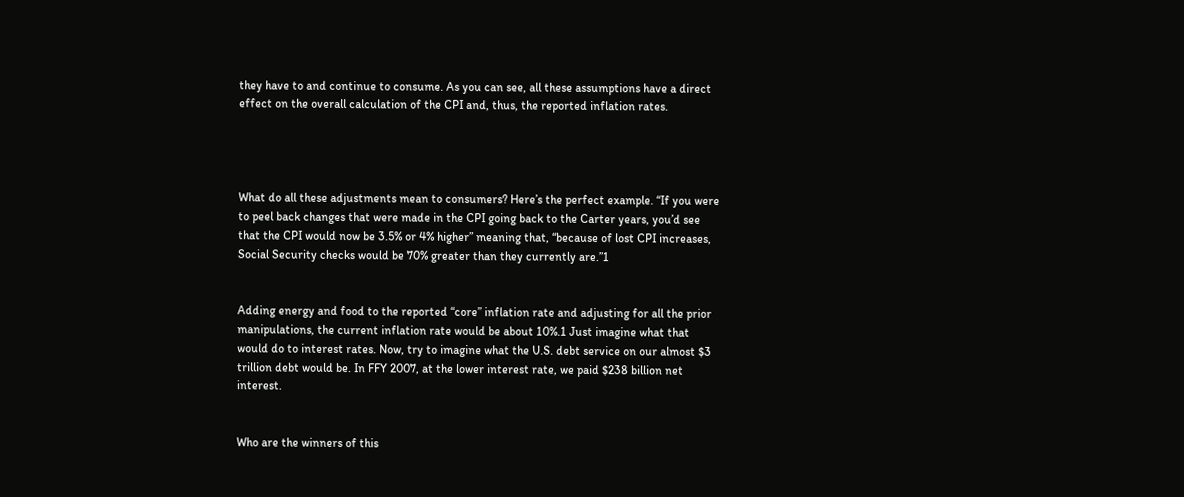they have to and continue to consume. As you can see, all these assumptions have a direct effect on the overall calculation of the CPI and, thus, the reported inflation rates.




What do all these adjustments mean to consumers? Here’s the perfect example. “If you were to peel back changes that were made in the CPI going back to the Carter years, you’d see that the CPI would now be 3.5% or 4% higher” meaning that, “because of lost CPI increases, Social Security checks would be 70% greater than they currently are.”1


Adding energy and food to the reported “core” inflation rate and adjusting for all the prior manipulations, the current inflation rate would be about 10%.1 Just imagine what that would do to interest rates. Now, try to imagine what the U.S. debt service on our almost $3 trillion debt would be. In FFY 2007, at the lower interest rate, we paid $238 billion net interest.


Who are the winners of this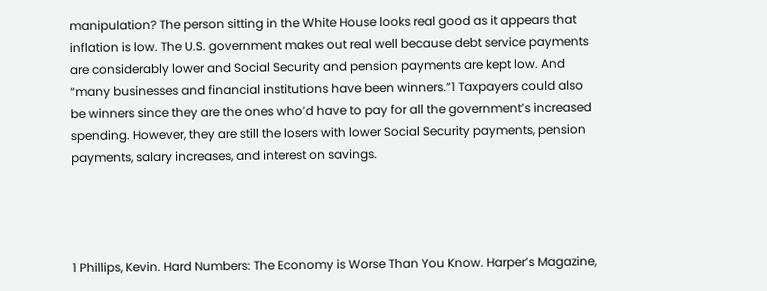manipulation? The person sitting in the White House looks real good as it appears that inflation is low. The U.S. government makes out real well because debt service payments are considerably lower and Social Security and pension payments are kept low. And “many businesses and financial institutions have been winners.”1 Taxpayers could also be winners since they are the ones who’d have to pay for all the government’s increased spending. However, they are still the losers with lower Social Security payments, pension payments, salary increases, and interest on savings.




1 Phillips, Kevin. Hard Numbers: The Economy is Worse Than You Know. Harper’s Magazine,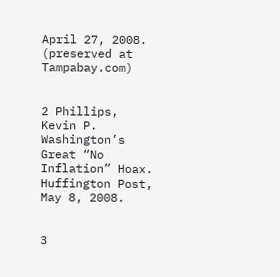April 27, 2008. (preserved at Tampabay.com)


2 Phillips, Kevin P. Washington’s Great “No Inflation” Hoax. Huffington Post, May 8, 2008.


3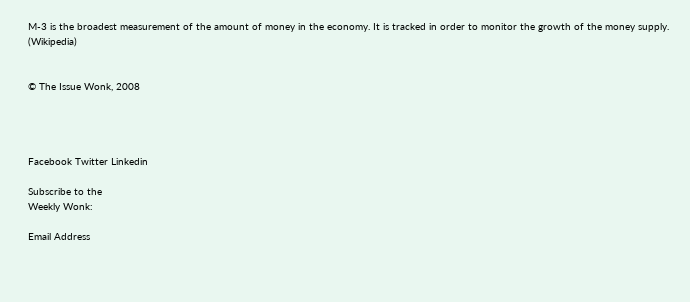M-3 is the broadest measurement of the amount of money in the economy. It is tracked in order to monitor the growth of the money supply. (Wikipedia)


© The Issue Wonk, 2008




Facebook Twitter Linkedin

Subscribe to the
Weekly Wonk:

Email Address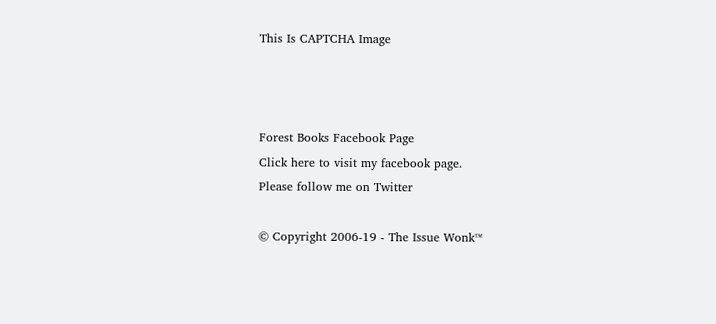This Is CAPTCHA Image



Forest Books Facebook Page
Click here to visit my facebook page.
Please follow me on Twitter

© Copyright 2006-19 - The Issue Wonk™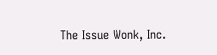The Issue Wonk, Inc.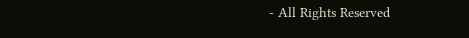- All Rights Reserved